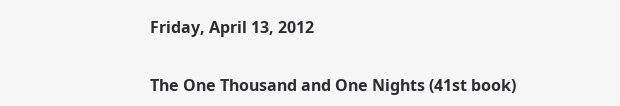Friday, April 13, 2012

The One Thousand and One Nights (41st book)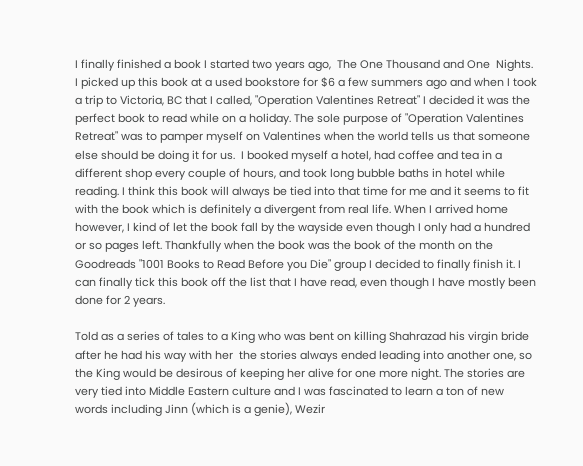I finally finished a book I started two years ago,  The One Thousand and One  Nights. I picked up this book at a used bookstore for $6 a few summers ago and when I took a trip to Victoria, BC that I called, "Operation Valentines Retreat" I decided it was the perfect book to read while on a holiday. The sole purpose of "Operation Valentines Retreat" was to pamper myself on Valentines when the world tells us that someone else should be doing it for us.  I booked myself a hotel, had coffee and tea in a different shop every couple of hours, and took long bubble baths in hotel while reading. I think this book will always be tied into that time for me and it seems to fit with the book which is definitely a divergent from real life. When I arrived home however, I kind of let the book fall by the wayside even though I only had a hundred or so pages left. Thankfully when the book was the book of the month on the Goodreads "1001 Books to Read Before you Die" group I decided to finally finish it. I can finally tick this book off the list that I have read, even though I have mostly been done for 2 years.

Told as a series of tales to a King who was bent on killing Shahrazad his virgin bride after he had his way with her  the stories always ended leading into another one, so the King would be desirous of keeping her alive for one more night. The stories are very tied into Middle Eastern culture and I was fascinated to learn a ton of new words including Jinn (which is a genie), Wezir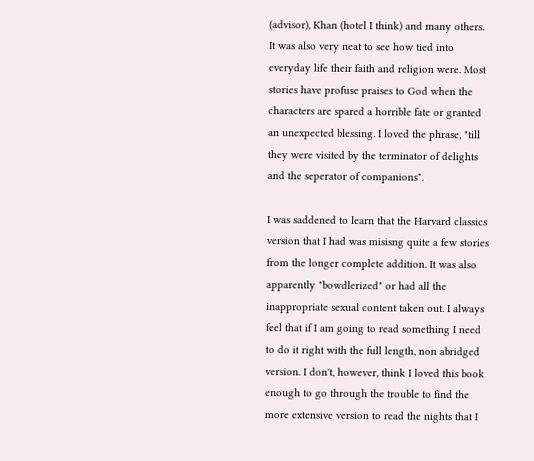(advisor), Khan (hotel I think) and many others. It was also very neat to see how tied into everyday life their faith and religion were. Most stories have profuse praises to God when the characters are spared a horrible fate or granted an unexpected blessing. I loved the phrase, "till they were visited by the terminator of delights and the seperator of companions".

I was saddened to learn that the Harvard classics version that I had was misisng quite a few stories from the longer complete addition. It was also apparently "bowdlerized" or had all the inappropriate sexual content taken out. I always feel that if I am going to read something I need to do it right with the full length, non abridged version. I don't, however, think I loved this book enough to go through the trouble to find the more extensive version to read the nights that I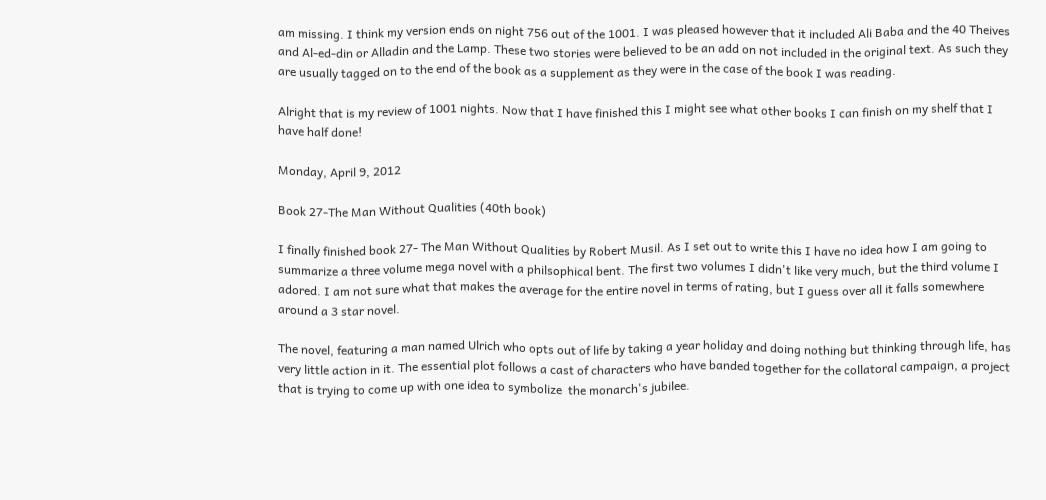am missing. I think my version ends on night 756 out of the 1001. I was pleased however that it included Ali Baba and the 40 Theives and Al-ed-din or Alladin and the Lamp. These two stories were believed to be an add on not included in the original text. As such they are usually tagged on to the end of the book as a supplement as they were in the case of the book I was reading.

Alright that is my review of 1001 nights. Now that I have finished this I might see what other books I can finish on my shelf that I have half done!

Monday, April 9, 2012

Book 27-The Man Without Qualities (40th book)

I finally finished book 27- The Man Without Qualities by Robert Musil. As I set out to write this I have no idea how I am going to summarize a three volume mega novel with a philsophical bent. The first two volumes I didn't like very much, but the third volume I adored. I am not sure what that makes the average for the entire novel in terms of rating, but I guess over all it falls somewhere around a 3 star novel.

The novel, featuring a man named Ulrich who opts out of life by taking a year holiday and doing nothing but thinking through life, has very little action in it. The essential plot follows a cast of characters who have banded together for the collatoral campaign, a project that is trying to come up with one idea to symbolize  the monarch's jubilee.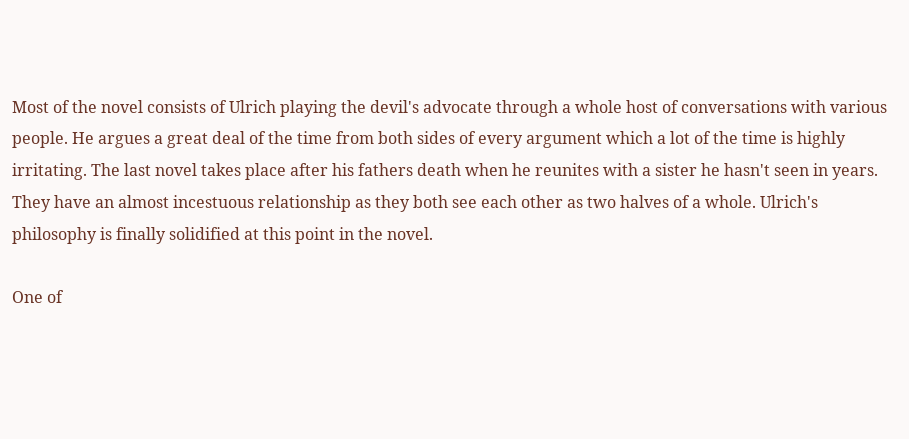Most of the novel consists of Ulrich playing the devil's advocate through a whole host of conversations with various people. He argues a great deal of the time from both sides of every argument which a lot of the time is highly irritating. The last novel takes place after his fathers death when he reunites with a sister he hasn't seen in years. They have an almost incestuous relationship as they both see each other as two halves of a whole. Ulrich's philosophy is finally solidified at this point in the novel.

One of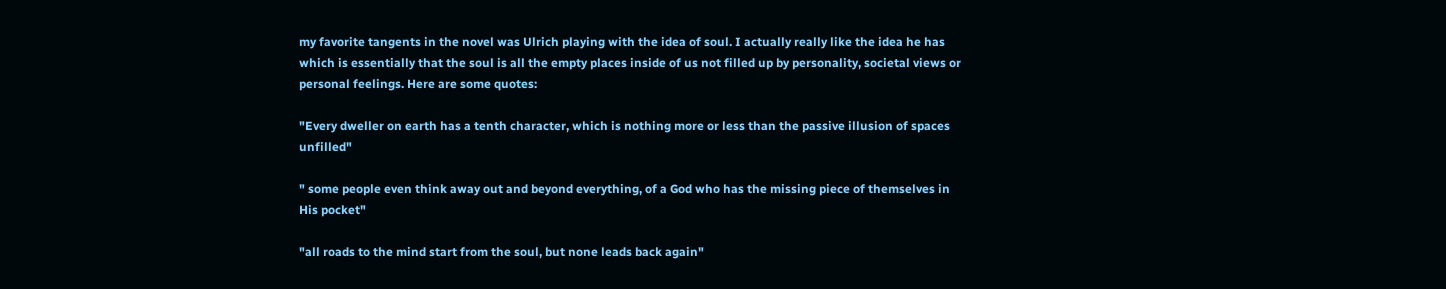my favorite tangents in the novel was Ulrich playing with the idea of soul. I actually really like the idea he has which is essentially that the soul is all the empty places inside of us not filled up by personality, societal views or personal feelings. Here are some quotes:

"Every dweller on earth has a tenth character, which is nothing more or less than the passive illusion of spaces unfilled"

" some people even think away out and beyond everything, of a God who has the missing piece of themselves in His pocket"

"all roads to the mind start from the soul, but none leads back again"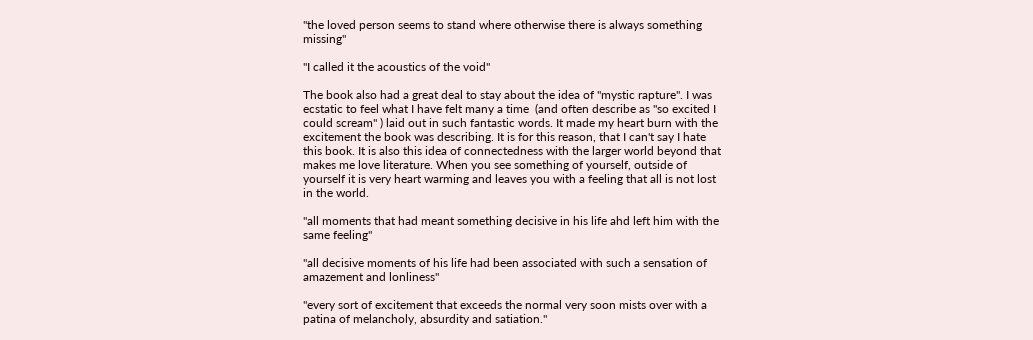"the loved person seems to stand where otherwise there is always something missing"

"I called it the acoustics of the void"

The book also had a great deal to stay about the idea of "mystic rapture". I was ecstatic to feel what I have felt many a time  (and often describe as "so excited I could scream" ) laid out in such fantastic words. It made my heart burn with the excitement the book was describing. It is for this reason, that I can't say I hate this book. It is also this idea of connectedness with the larger world beyond that makes me love literature. When you see something of yourself, outside of yourself it is very heart warming and leaves you with a feeling that all is not lost in the world.

"all moments that had meant something decisive in his life ahd left him with the same feeling"

"all decisive moments of his life had been associated with such a sensation of amazement and lonliness"

"every sort of excitement that exceeds the normal very soon mists over with a patina of melancholy, absurdity and satiation."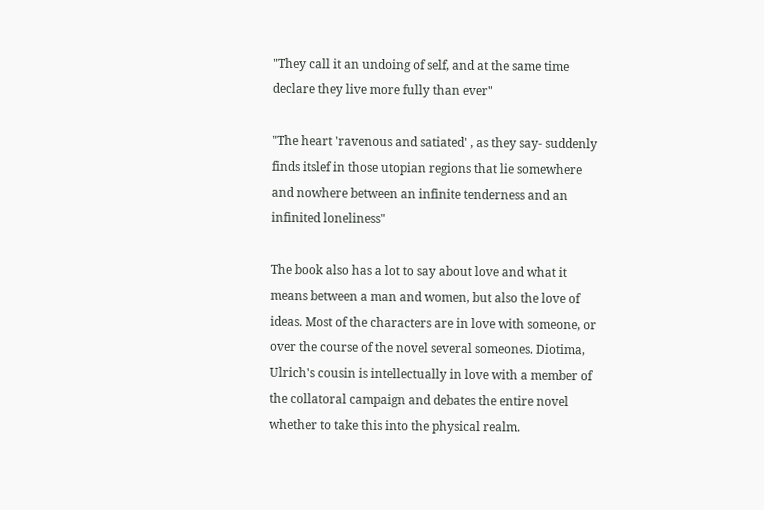"They call it an undoing of self, and at the same time declare they live more fully than ever"

"The heart 'ravenous and satiated' , as they say- suddenly finds itslef in those utopian regions that lie somewhere and nowhere between an infinite tenderness and an infinited loneliness"

The book also has a lot to say about love and what it means between a man and women, but also the love of ideas. Most of the characters are in love with someone, or over the course of the novel several someones. Diotima, Ulrich's cousin is intellectually in love with a member of the collatoral campaign and debates the entire novel whether to take this into the physical realm.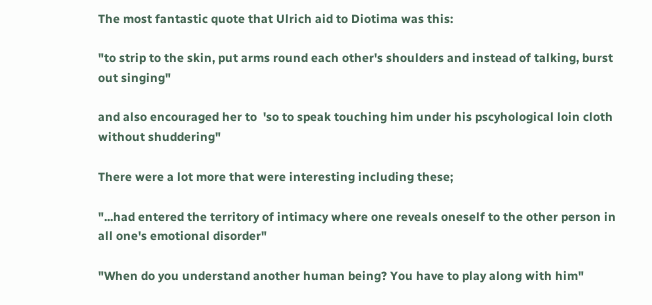The most fantastic quote that Ulrich aid to Diotima was this:

"to strip to the skin, put arms round each other's shoulders and instead of talking, burst out singing"

and also encouraged her to  'so to speak touching him under his pscyhological loin cloth without shuddering"

There were a lot more that were interesting including these;

"...had entered the territory of intimacy where one reveals oneself to the other person in all one's emotional disorder"

"When do you understand another human being? You have to play along with him"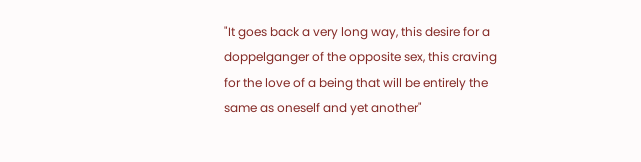"It goes back a very long way, this desire for a doppelganger of the opposite sex, this craving for the love of a being that will be entirely the same as oneself and yet another"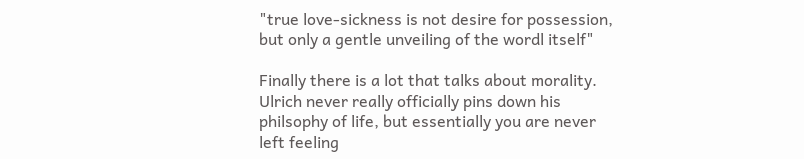"true love-sickness is not desire for possession, but only a gentle unveiling of the wordl itself"

Finally there is a lot that talks about morality. Ulrich never really officially pins down his philsophy of life, but essentially you are never left feeling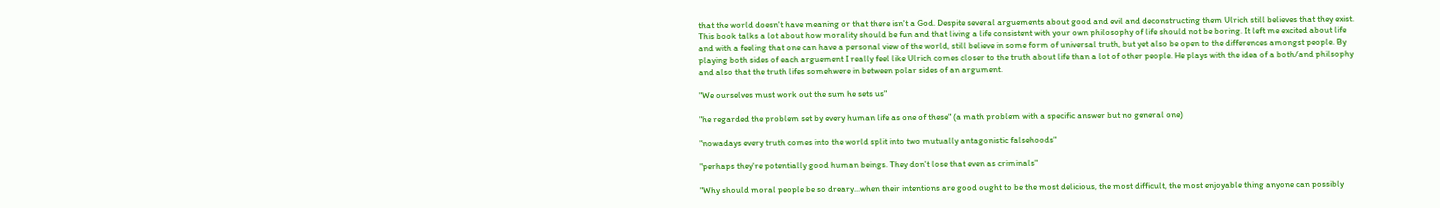that the world doesn't have meaning or that there isn't a God. Despite several arguements about good and evil and deconstructing them Ulrich still believes that they exist. This book talks a lot about how morality should be fun and that living a life consistent with your own philosophy of life should not be boring. It left me excited about life and with a feeling that one can have a personal view of the world, still believe in some form of universal truth, but yet also be open to the differences amongst people. By playing both sides of each arguement I really feel like Ulrich comes closer to the truth about life than a lot of other people. He plays with the idea of a both/and philsophy and also that the truth lifes somehwere in between polar sides of an argument.

"We ourselves must work out the sum he sets us"

"he regarded the problem set by every human life as one of these" (a math problem with a specific answer but no general one)

"nowadays every truth comes into the world split into two mutually antagonistic falsehoods"

"perhaps they're potentially good human beings. They don't lose that even as criminals"

"Why should moral people be so dreary...when their intentions are good ought to be the most delicious, the most difficult, the most enjoyable thing anyone can possibly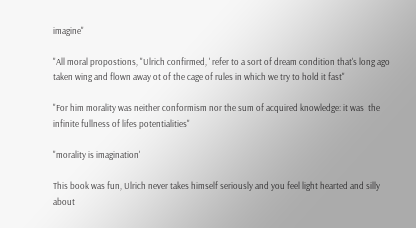imagine"

"All moral propostions, "Ulrich confirmed, ' refer to a sort of dream condition that's long ago taken wing and flown away ot of the cage of rules in which we try to hold it fast"

"For him morality was neither conformism nor the sum of acquired knowledge: it was  the infinite fullness of lifes potentialities"

"morality is imagination'

This book was fun, Ulrich never takes himself seriously and you feel light hearted and silly about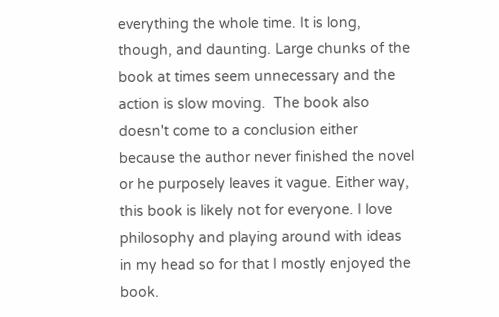everything the whole time. It is long, though, and daunting. Large chunks of the book at times seem unnecessary and the action is slow moving.  The book also doesn't come to a conclusion either because the author never finished the novel or he purposely leaves it vague. Either way, this book is likely not for everyone. I love philosophy and playing around with ideas in my head so for that I mostly enjoyed the book.